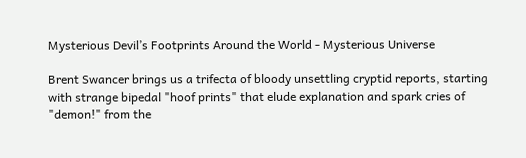Mysterious Devil’s Footprints Around the World - Mysterious Universe

Brent Swancer brings us a trifecta of bloody unsettling cryptid reports, starting with strange bipedal "hoof prints" that elude explanation and spark cries of "demon!" from the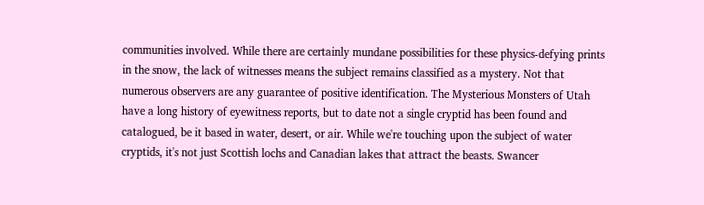communities involved. While there are certainly mundane possibilities for these physics-defying prints in the snow, the lack of witnesses means the subject remains classified as a mystery. Not that numerous observers are any guarantee of positive identification. The Mysterious Monsters of Utah have a long history of eyewitness reports, but to date not a single cryptid has been found and catalogued, be it based in water, desert, or air. While we're touching upon the subject of water cryptids, it's not just Scottish lochs and Canadian lakes that attract the beasts. Swancer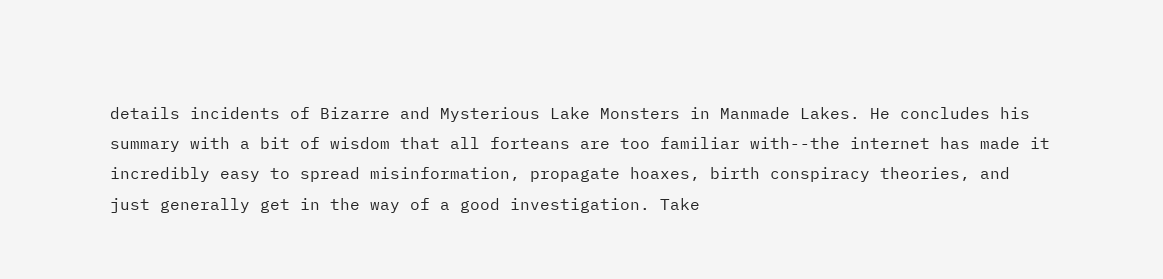details incidents of Bizarre and Mysterious Lake Monsters in Manmade Lakes. He concludes his summary with a bit of wisdom that all forteans are too familiar with--the internet has made it incredibly easy to spread misinformation, propagate hoaxes, birth conspiracy theories, and just generally get in the way of a good investigation. Take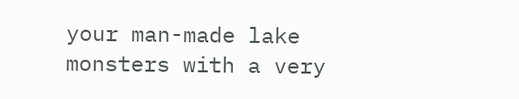your man-made lake monsters with a very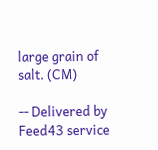large grain of salt. (CM)

-- Delivered by Feed43 service